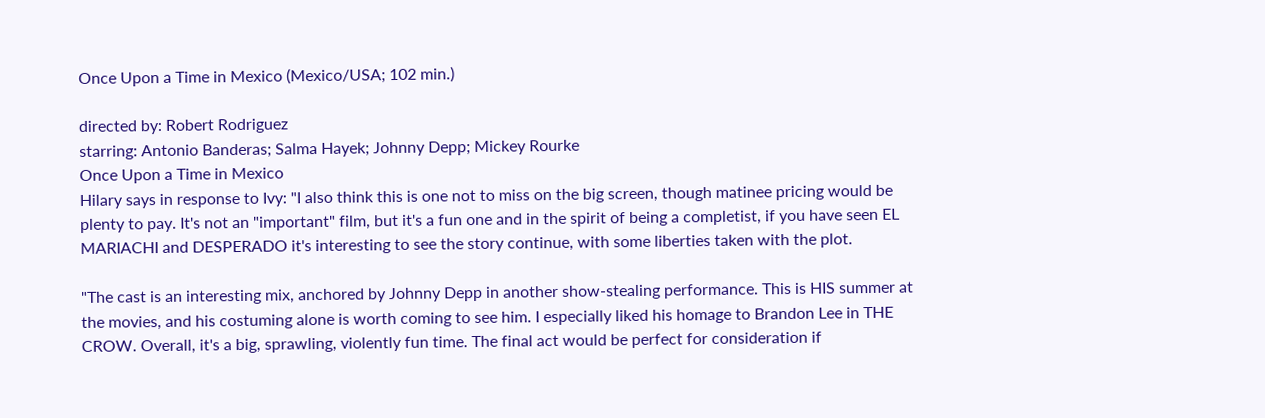Once Upon a Time in Mexico (Mexico/USA; 102 min.)

directed by: Robert Rodriguez
starring: Antonio Banderas; Salma Hayek; Johnny Depp; Mickey Rourke
Once Upon a Time in Mexico
Hilary says in response to Ivy: "I also think this is one not to miss on the big screen, though matinee pricing would be plenty to pay. It's not an "important" film, but it's a fun one and in the spirit of being a completist, if you have seen EL MARIACHI and DESPERADO it's interesting to see the story continue, with some liberties taken with the plot.

"The cast is an interesting mix, anchored by Johnny Depp in another show-stealing performance. This is HIS summer at the movies, and his costuming alone is worth coming to see him. I especially liked his homage to Brandon Lee in THE CROW. Overall, it's a big, sprawling, violently fun time. The final act would be perfect for consideration if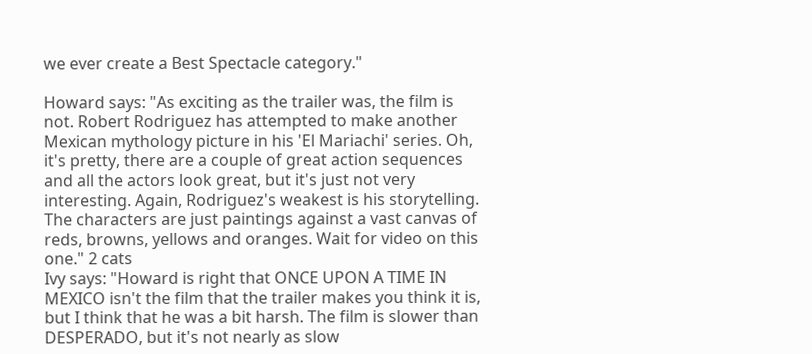we ever create a Best Spectacle category."

Howard says: "As exciting as the trailer was, the film is not. Robert Rodriguez has attempted to make another Mexican mythology picture in his 'El Mariachi' series. Oh, it's pretty, there are a couple of great action sequences and all the actors look great, but it's just not very interesting. Again, Rodriguez's weakest is his storytelling. The characters are just paintings against a vast canvas of reds, browns, yellows and oranges. Wait for video on this one." 2 cats
Ivy says: "Howard is right that ONCE UPON A TIME IN MEXICO isn't the film that the trailer makes you think it is, but I think that he was a bit harsh. The film is slower than DESPERADO, but it's not nearly as slow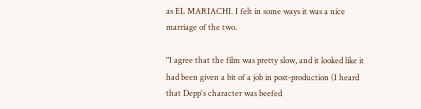as EL MARIACHI. I felt in some ways it was a nice marriage of the two.

"I agree that the film was pretty slow, and it looked like it had been given a bit of a job in post-production (I heard that Depp's character was beefed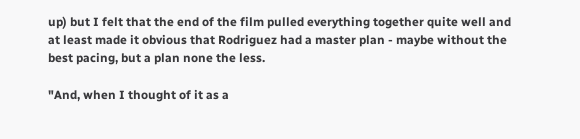up) but I felt that the end of the film pulled everything together quite well and at least made it obvious that Rodriguez had a master plan - maybe without the best pacing, but a plan none the less.

"And, when I thought of it as a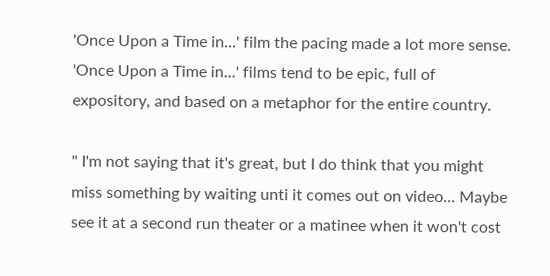'Once Upon a Time in...' film the pacing made a lot more sense. 'Once Upon a Time in...' films tend to be epic, full of expository, and based on a metaphor for the entire country.

" I'm not saying that it's great, but I do think that you might miss something by waiting unti it comes out on video... Maybe see it at a second run theater or a matinee when it won't cost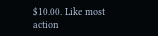$10.00. Like most action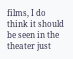films, I do think it should be seen in the theater just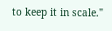to keep it in scale."